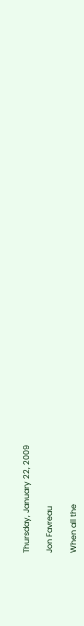Thursday, January 22, 2009

Jon Favreau

When all the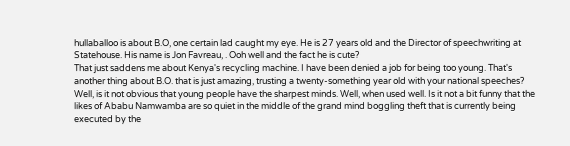hullaballoo is about B.O, one certain lad caught my eye. He is 27 years old and the Director of speechwriting at Statehouse. His name is Jon Favreau, . Ooh well and the fact he is cute?
That just saddens me about Kenya's recycling machine. I have been denied a job for being too young. That's another thing about B.O. that is just amazing, trusting a twenty-something year old with your national speeches?
Well, is it not obvious that young people have the sharpest minds. Well, when used well. Is it not a bit funny that the likes of Ababu Namwamba are so quiet in the middle of the grand mind boggling theft that is currently being executed by the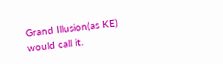Grand Illusion(as KE) would call it.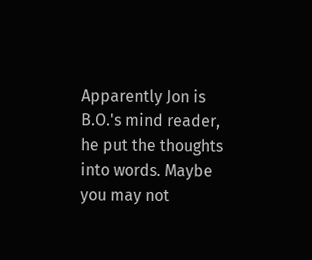Apparently Jon is B.O.'s mind reader, he put the thoughts into words. Maybe you may not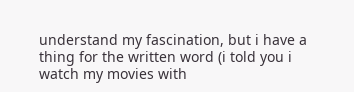understand my fascination, but i have a thing for the written word (i told you i watch my movies with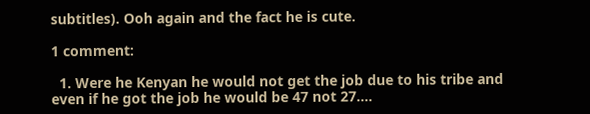subtitles). Ooh again and the fact he is cute.

1 comment:

  1. Were he Kenyan he would not get the job due to his tribe and even if he got the job he would be 47 not 27....